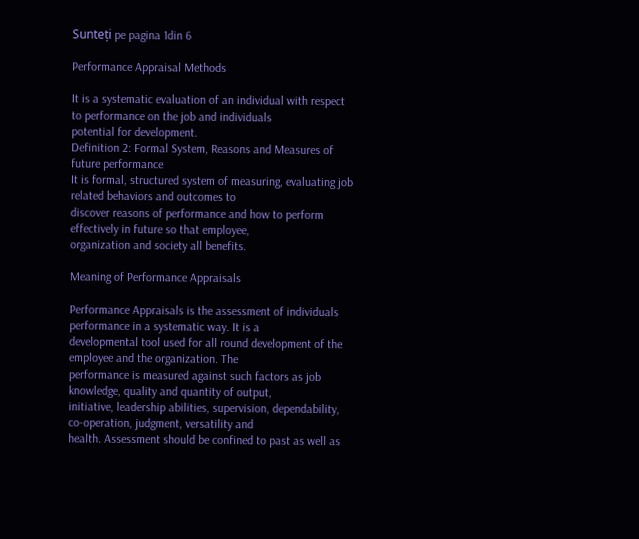Sunteți pe pagina 1din 6

Performance Appraisal Methods

It is a systematic evaluation of an individual with respect to performance on the job and individuals
potential for development.
Definition 2: Formal System, Reasons and Measures of future performance
It is formal, structured system of measuring, evaluating job related behaviors and outcomes to
discover reasons of performance and how to perform effectively in future so that employee,
organization and society all benefits.

Meaning of Performance Appraisals

Performance Appraisals is the assessment of individuals performance in a systematic way. It is a
developmental tool used for all round development of the employee and the organization. The
performance is measured against such factors as job knowledge, quality and quantity of output,
initiative, leadership abilities, supervision, dependability, co-operation, judgment, versatility and
health. Assessment should be confined to past as well as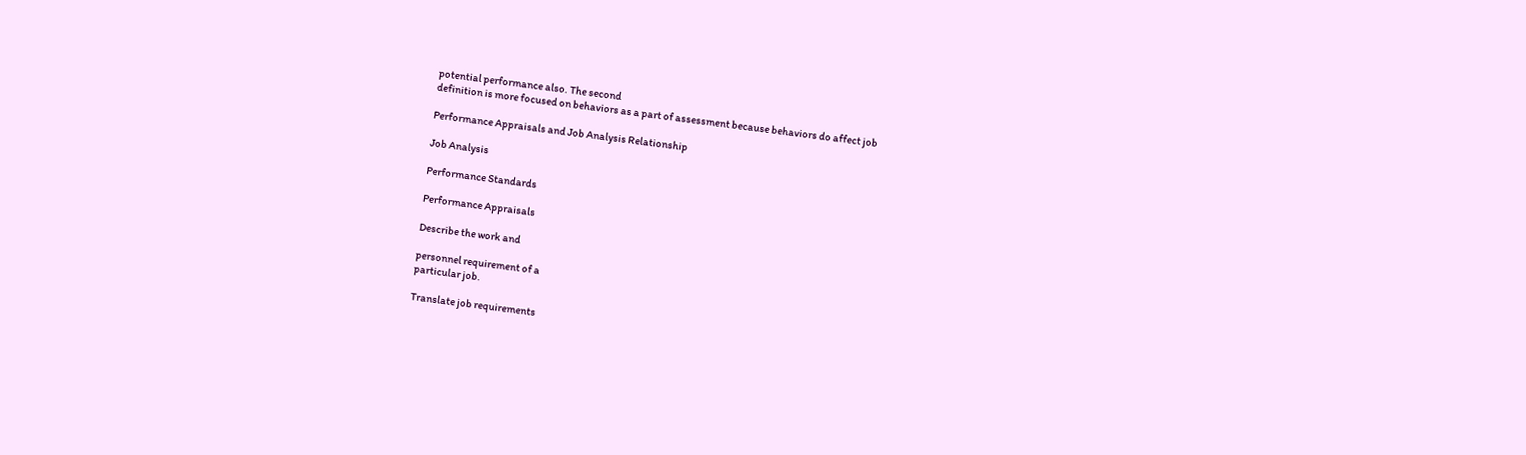potential performance also. The second
definition is more focused on behaviors as a part of assessment because behaviors do affect job

Performance Appraisals and Job Analysis Relationship

Job Analysis

Performance Standards

Performance Appraisals

Describe the work and

personnel requirement of a
particular job.

Translate job requirements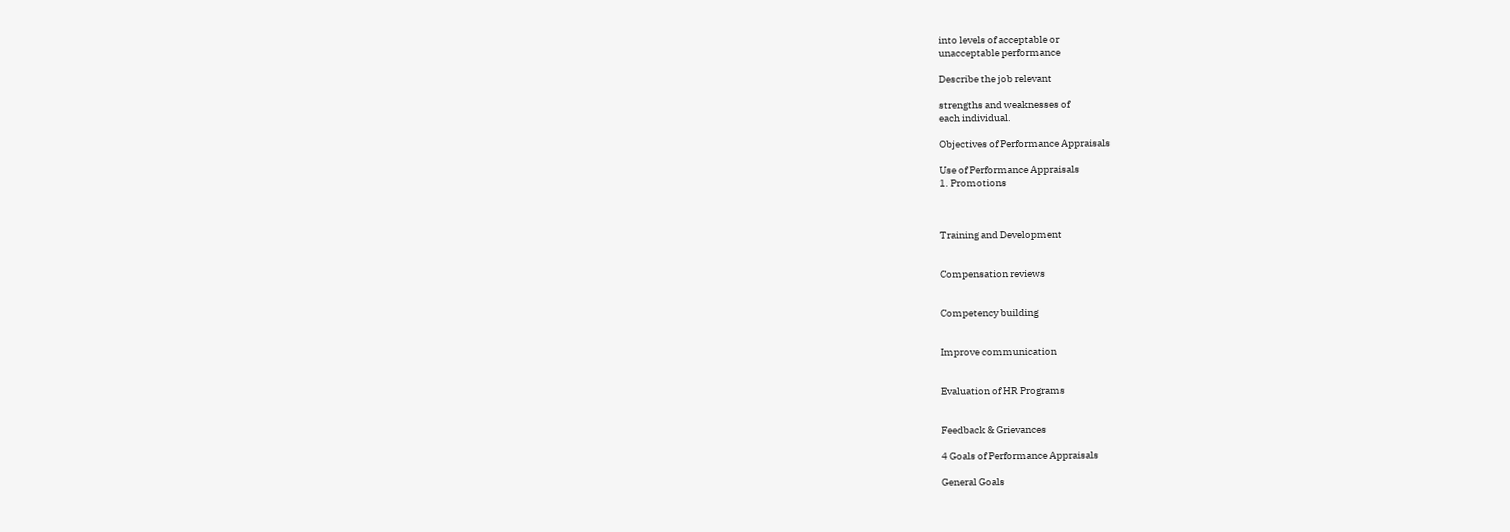into levels of acceptable or
unacceptable performance

Describe the job relevant

strengths and weaknesses of
each individual.

Objectives of Performance Appraisals

Use of Performance Appraisals
1. Promotions



Training and Development


Compensation reviews


Competency building


Improve communication


Evaluation of HR Programs


Feedback & Grievances

4 Goals of Performance Appraisals

General Goals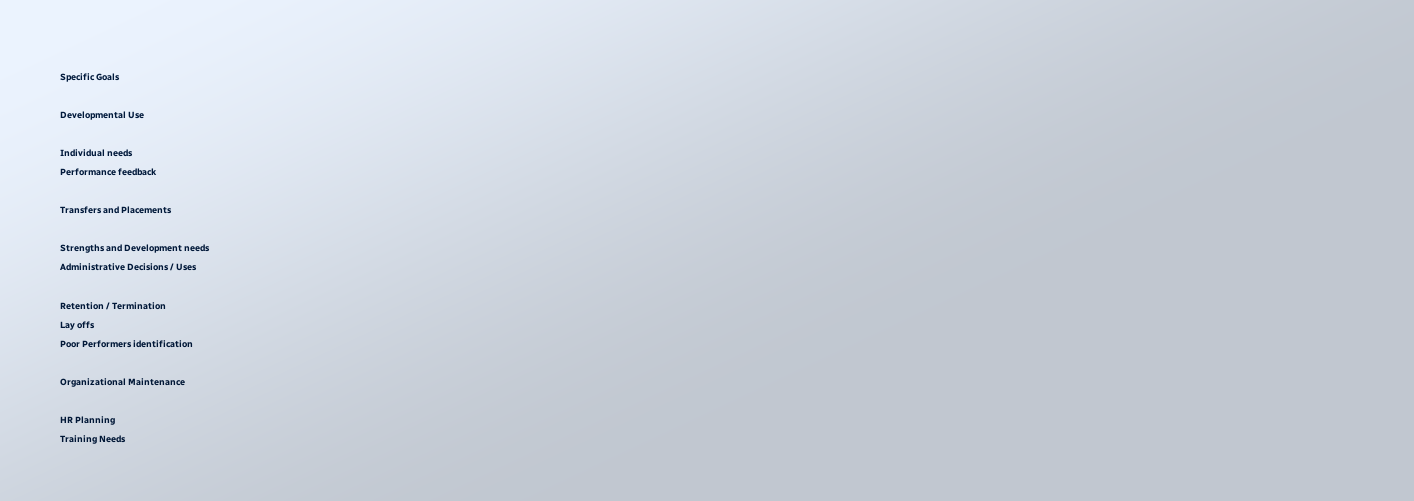Specific Goals

Developmental Use

Individual needs
Performance feedback

Transfers and Placements

Strengths and Development needs
Administrative Decisions / Uses

Retention / Termination
Lay offs
Poor Performers identification

Organizational Maintenance

HR Planning
Training Needs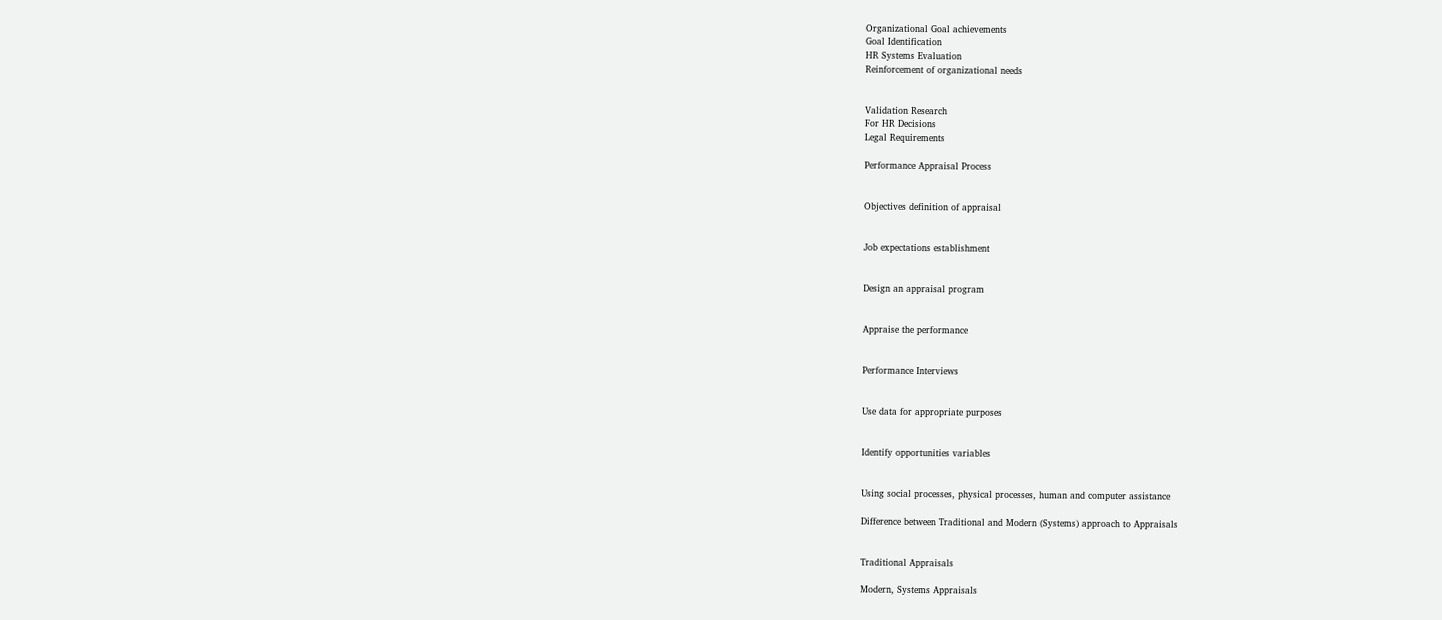Organizational Goal achievements
Goal Identification
HR Systems Evaluation
Reinforcement of organizational needs


Validation Research
For HR Decisions
Legal Requirements

Performance Appraisal Process


Objectives definition of appraisal


Job expectations establishment


Design an appraisal program


Appraise the performance


Performance Interviews


Use data for appropriate purposes


Identify opportunities variables


Using social processes, physical processes, human and computer assistance

Difference between Traditional and Modern (Systems) approach to Appraisals


Traditional Appraisals

Modern, Systems Appraisals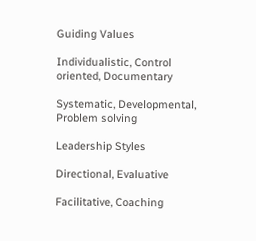Guiding Values

Individualistic, Control
oriented, Documentary

Systematic, Developmental,
Problem solving

Leadership Styles

Directional, Evaluative

Facilitative, Coaching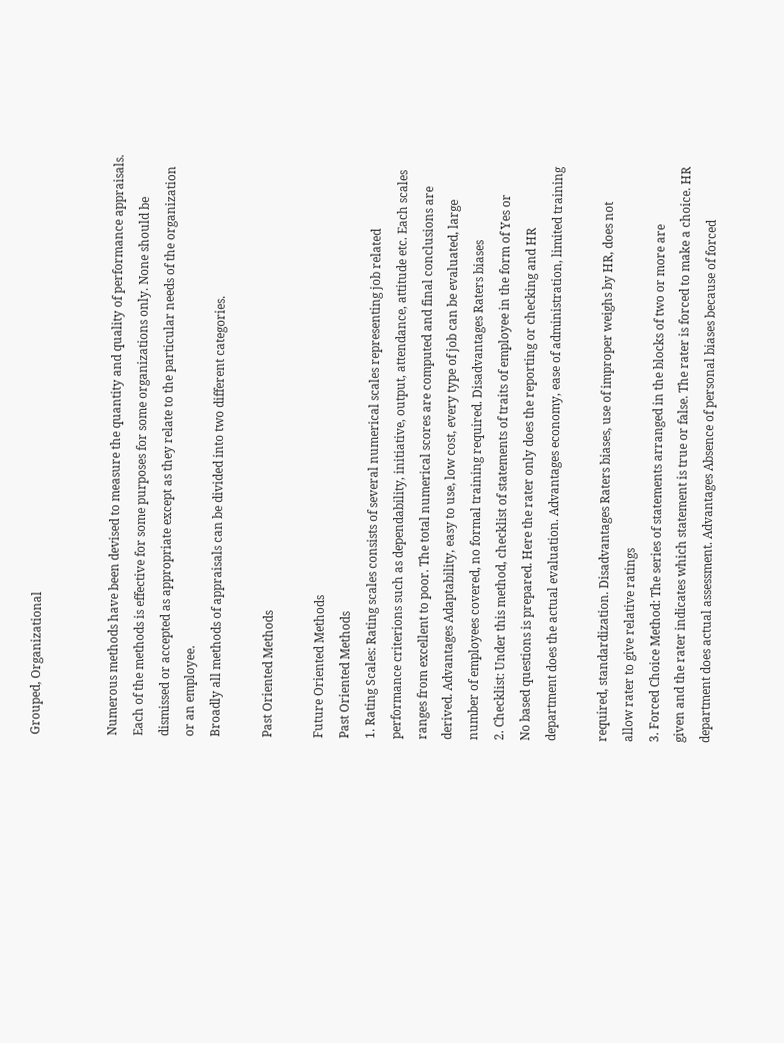Grouped, Organizational


Numerous methods have been devised to measure the quantity and quality of performance appraisals.
Each of the methods is effective for some purposes for some organizations only. None should be
dismissed or accepted as appropriate except as they relate to the particular needs of the organization
or an employee.
Broadly all methods of appraisals can be divided into two different categories.

Past Oriented Methods

Future Oriented Methods
Past Oriented Methods
1. Rating Scales: Rating scales consists of several numerical scales representing job related
performance criterions such as dependability, initiative, output, attendance, attitude etc. Each scales
ranges from excellent to poor. The total numerical scores are computed and final conclusions are
derived. Advantages Adaptability, easy to use, low cost, every type of job can be evaluated, large
number of employees covered, no formal training required. Disadvantages Raters biases
2. Checklist: Under this method, checklist of statements of traits of employee in the form of Yes or
No based questions is prepared. Here the rater only does the reporting or checking and HR
department does the actual evaluation. Advantages economy, ease of administration, limited training

required, standardization. Disadvantages Raters biases, use of improper weighs by HR, does not
allow rater to give relative ratings
3. Forced Choice Method: The series of statements arranged in the blocks of two or more are
given and the rater indicates which statement is true or false. The rater is forced to make a choice. HR
department does actual assessment. Advantages Absence of personal biases because of forced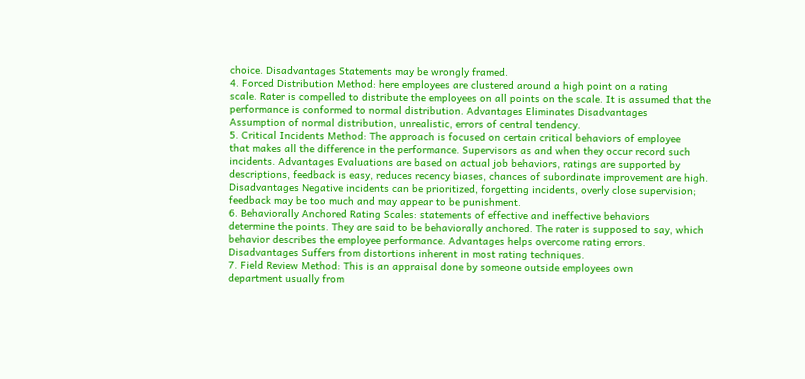choice. Disadvantages Statements may be wrongly framed.
4. Forced Distribution Method: here employees are clustered around a high point on a rating
scale. Rater is compelled to distribute the employees on all points on the scale. It is assumed that the
performance is conformed to normal distribution. Advantages Eliminates Disadvantages
Assumption of normal distribution, unrealistic, errors of central tendency.
5. Critical Incidents Method: The approach is focused on certain critical behaviors of employee
that makes all the difference in the performance. Supervisors as and when they occur record such
incidents. Advantages Evaluations are based on actual job behaviors, ratings are supported by
descriptions, feedback is easy, reduces recency biases, chances of subordinate improvement are high.
Disadvantages Negative incidents can be prioritized, forgetting incidents, overly close supervision;
feedback may be too much and may appear to be punishment.
6. Behaviorally Anchored Rating Scales: statements of effective and ineffective behaviors
determine the points. They are said to be behaviorally anchored. The rater is supposed to say, which
behavior describes the employee performance. Advantages helps overcome rating errors.
Disadvantages Suffers from distortions inherent in most rating techniques.
7. Field Review Method: This is an appraisal done by someone outside employees own
department usually from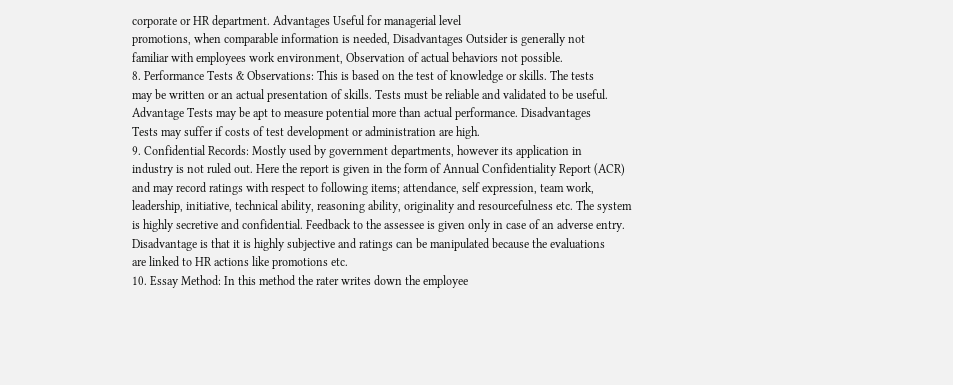corporate or HR department. Advantages Useful for managerial level
promotions, when comparable information is needed, Disadvantages Outsider is generally not
familiar with employees work environment, Observation of actual behaviors not possible.
8. Performance Tests & Observations: This is based on the test of knowledge or skills. The tests
may be written or an actual presentation of skills. Tests must be reliable and validated to be useful.
Advantage Tests may be apt to measure potential more than actual performance. Disadvantages
Tests may suffer if costs of test development or administration are high.
9. Confidential Records: Mostly used by government departments, however its application in
industry is not ruled out. Here the report is given in the form of Annual Confidentiality Report (ACR)
and may record ratings with respect to following items; attendance, self expression, team work,
leadership, initiative, technical ability, reasoning ability, originality and resourcefulness etc. The system
is highly secretive and confidential. Feedback to the assessee is given only in case of an adverse entry.
Disadvantage is that it is highly subjective and ratings can be manipulated because the evaluations
are linked to HR actions like promotions etc.
10. Essay Method: In this method the rater writes down the employee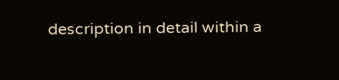description in detail within a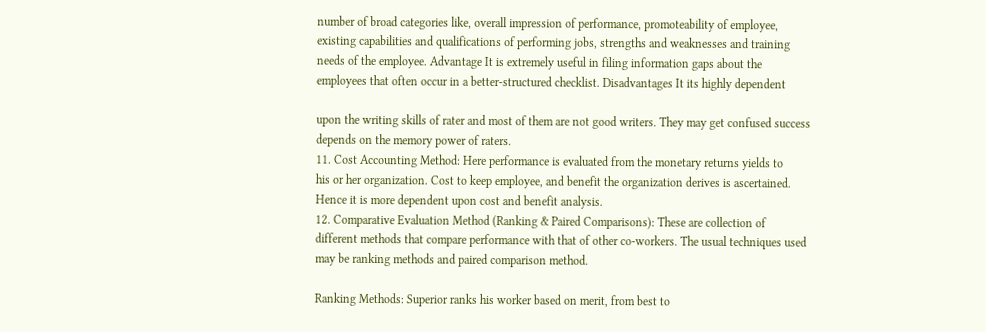number of broad categories like, overall impression of performance, promoteability of employee,
existing capabilities and qualifications of performing jobs, strengths and weaknesses and training
needs of the employee. Advantage It is extremely useful in filing information gaps about the
employees that often occur in a better-structured checklist. Disadvantages It its highly dependent

upon the writing skills of rater and most of them are not good writers. They may get confused success
depends on the memory power of raters.
11. Cost Accounting Method: Here performance is evaluated from the monetary returns yields to
his or her organization. Cost to keep employee, and benefit the organization derives is ascertained.
Hence it is more dependent upon cost and benefit analysis.
12. Comparative Evaluation Method (Ranking & Paired Comparisons): These are collection of
different methods that compare performance with that of other co-workers. The usual techniques used
may be ranking methods and paired comparison method.

Ranking Methods: Superior ranks his worker based on merit, from best to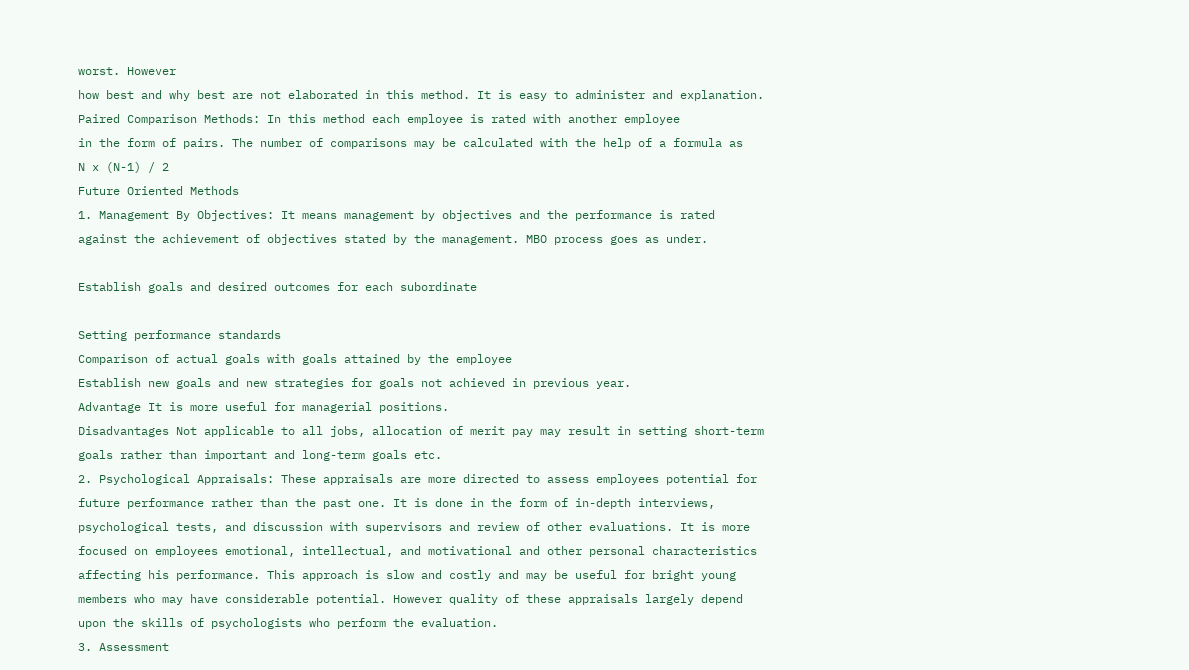worst. However
how best and why best are not elaborated in this method. It is easy to administer and explanation.
Paired Comparison Methods: In this method each employee is rated with another employee
in the form of pairs. The number of comparisons may be calculated with the help of a formula as
N x (N-1) / 2
Future Oriented Methods
1. Management By Objectives: It means management by objectives and the performance is rated
against the achievement of objectives stated by the management. MBO process goes as under.

Establish goals and desired outcomes for each subordinate

Setting performance standards
Comparison of actual goals with goals attained by the employee
Establish new goals and new strategies for goals not achieved in previous year.
Advantage It is more useful for managerial positions.
Disadvantages Not applicable to all jobs, allocation of merit pay may result in setting short-term
goals rather than important and long-term goals etc.
2. Psychological Appraisals: These appraisals are more directed to assess employees potential for
future performance rather than the past one. It is done in the form of in-depth interviews,
psychological tests, and discussion with supervisors and review of other evaluations. It is more
focused on employees emotional, intellectual, and motivational and other personal characteristics
affecting his performance. This approach is slow and costly and may be useful for bright young
members who may have considerable potential. However quality of these appraisals largely depend
upon the skills of psychologists who perform the evaluation.
3. Assessment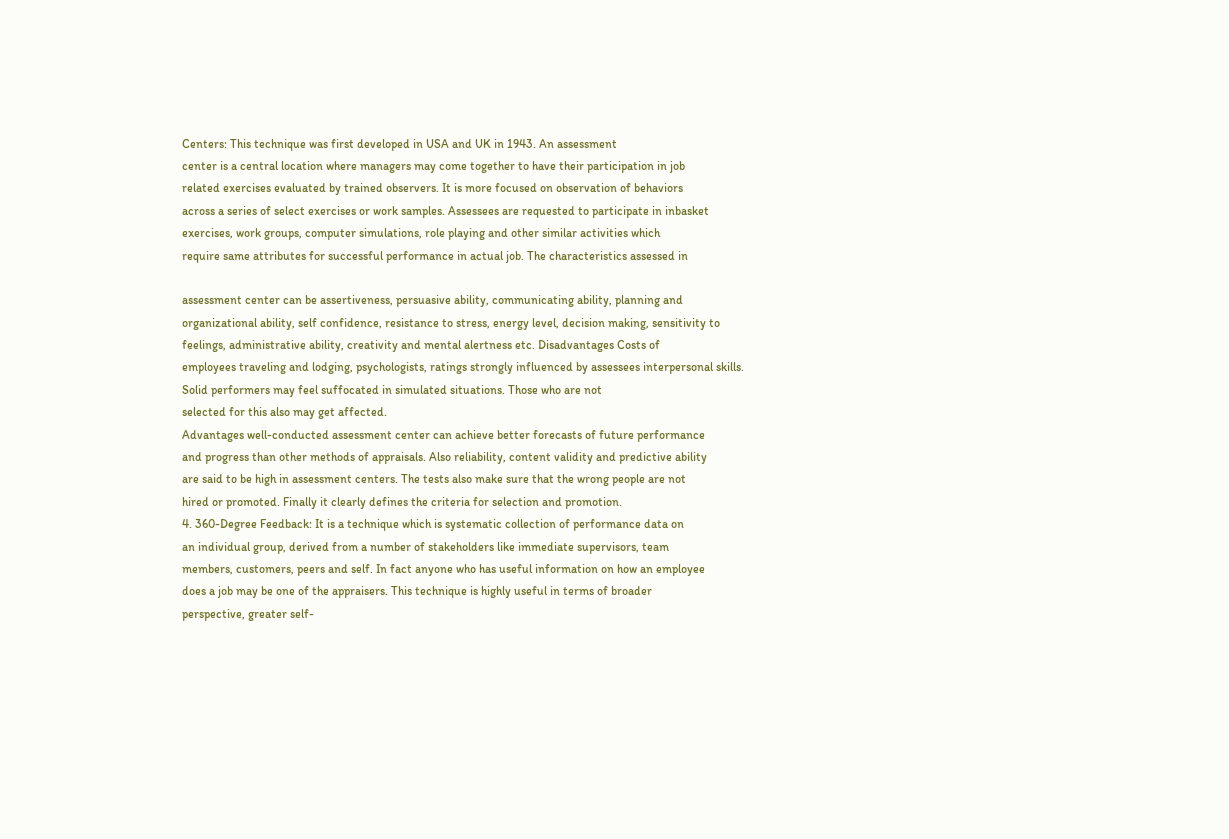Centers: This technique was first developed in USA and UK in 1943. An assessment
center is a central location where managers may come together to have their participation in job
related exercises evaluated by trained observers. It is more focused on observation of behaviors
across a series of select exercises or work samples. Assessees are requested to participate in inbasket exercises, work groups, computer simulations, role playing and other similar activities which
require same attributes for successful performance in actual job. The characteristics assessed in

assessment center can be assertiveness, persuasive ability, communicating ability, planning and
organizational ability, self confidence, resistance to stress, energy level, decision making, sensitivity to
feelings, administrative ability, creativity and mental alertness etc. Disadvantages Costs of
employees traveling and lodging, psychologists, ratings strongly influenced by assessees interpersonal skills. Solid performers may feel suffocated in simulated situations. Those who are not
selected for this also may get affected.
Advantages well-conducted assessment center can achieve better forecasts of future performance
and progress than other methods of appraisals. Also reliability, content validity and predictive ability
are said to be high in assessment centers. The tests also make sure that the wrong people are not
hired or promoted. Finally it clearly defines the criteria for selection and promotion.
4. 360-Degree Feedback: It is a technique which is systematic collection of performance data on
an individual group, derived from a number of stakeholders like immediate supervisors, team
members, customers, peers and self. In fact anyone who has useful information on how an employee
does a job may be one of the appraisers. This technique is highly useful in terms of broader
perspective, greater self-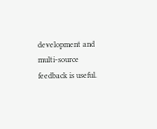development and multi-source feedback is useful.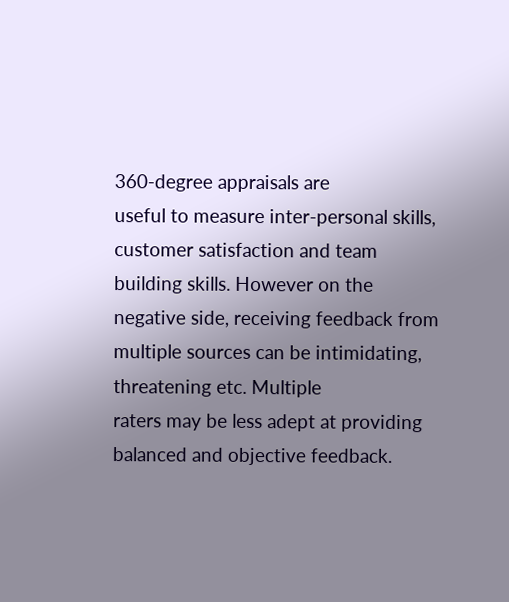360-degree appraisals are
useful to measure inter-personal skills, customer satisfaction and team building skills. However on the
negative side, receiving feedback from multiple sources can be intimidating, threatening etc. Multiple
raters may be less adept at providing balanced and objective feedback.